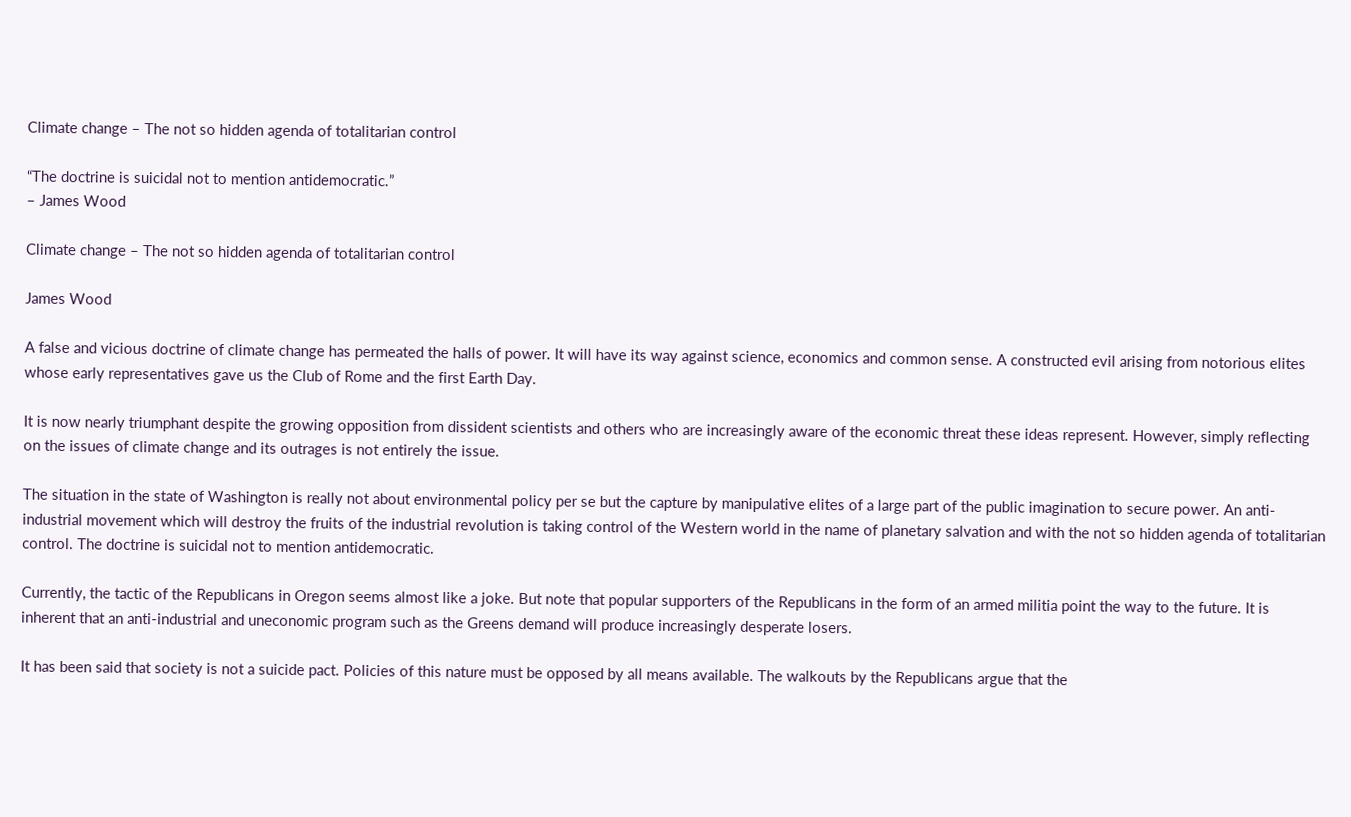Climate change – The not so hidden agenda of totalitarian control

“The doctrine is suicidal not to mention antidemocratic.”
– James Wood

Climate change – The not so hidden agenda of totalitarian control

James Wood

A false and vicious doctrine of climate change has permeated the halls of power. It will have its way against science, economics and common sense. A constructed evil arising from notorious elites whose early representatives gave us the Club of Rome and the first Earth Day.

It is now nearly triumphant despite the growing opposition from dissident scientists and others who are increasingly aware of the economic threat these ideas represent. However, simply reflecting on the issues of climate change and its outrages is not entirely the issue.

The situation in the state of Washington is really not about environmental policy per se but the capture by manipulative elites of a large part of the public imagination to secure power. An anti-industrial movement which will destroy the fruits of the industrial revolution is taking control of the Western world in the name of planetary salvation and with the not so hidden agenda of totalitarian control. The doctrine is suicidal not to mention antidemocratic.

Currently, the tactic of the Republicans in Oregon seems almost like a joke. But note that popular supporters of the Republicans in the form of an armed militia point the way to the future. It is inherent that an anti-industrial and uneconomic program such as the Greens demand will produce increasingly desperate losers.

It has been said that society is not a suicide pact. Policies of this nature must be opposed by all means available. The walkouts by the Republicans argue that the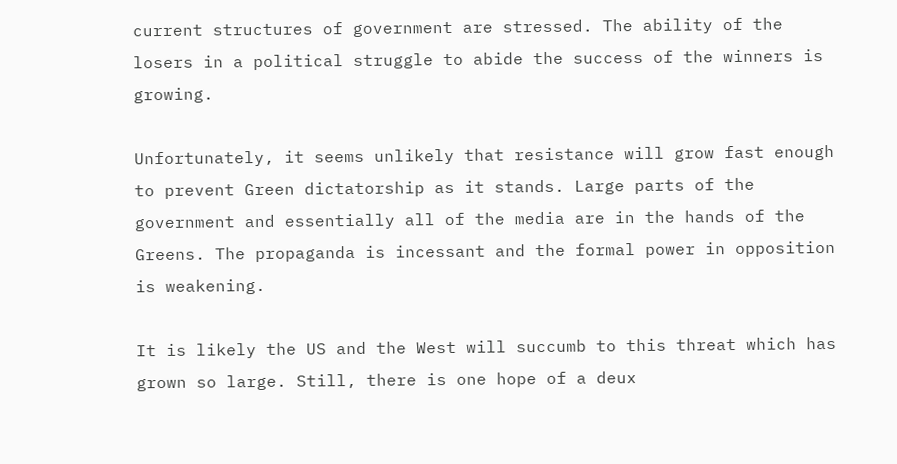current structures of government are stressed. The ability of the losers in a political struggle to abide the success of the winners is growing.

Unfortunately, it seems unlikely that resistance will grow fast enough to prevent Green dictatorship as it stands. Large parts of the government and essentially all of the media are in the hands of the Greens. The propaganda is incessant and the formal power in opposition is weakening.

It is likely the US and the West will succumb to this threat which has grown so large. Still, there is one hope of a deux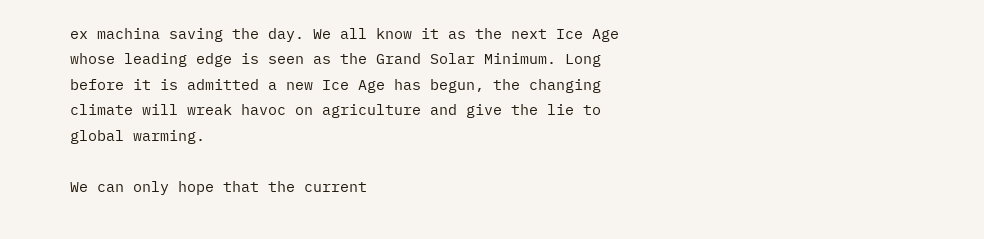ex machina saving the day. We all know it as the next Ice Age whose leading edge is seen as the Grand Solar Minimum. Long before it is admitted a new Ice Age has begun, the changing climate will wreak havoc on agriculture and give the lie to global warming.

We can only hope that the current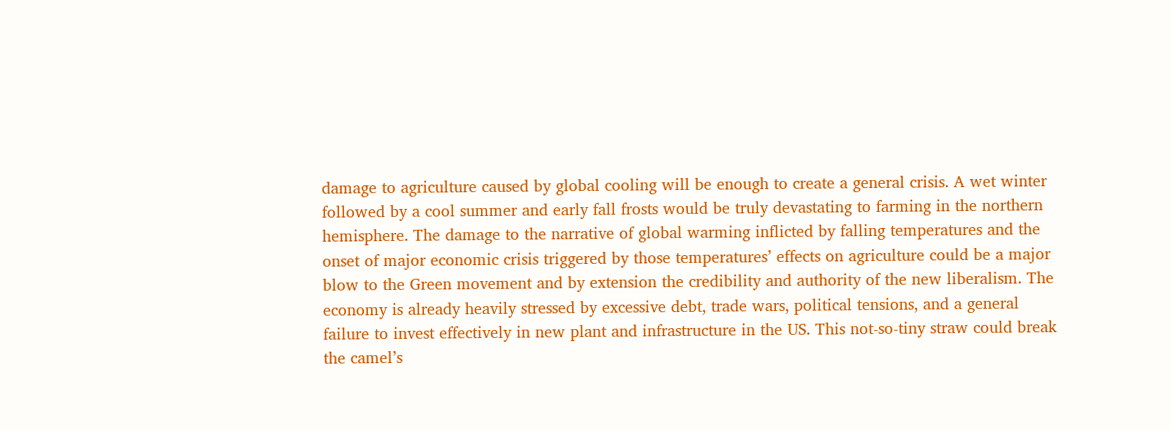damage to agriculture caused by global cooling will be enough to create a general crisis. A wet winter followed by a cool summer and early fall frosts would be truly devastating to farming in the northern hemisphere. The damage to the narrative of global warming inflicted by falling temperatures and the onset of major economic crisis triggered by those temperatures’ effects on agriculture could be a major blow to the Green movement and by extension the credibility and authority of the new liberalism. The economy is already heavily stressed by excessive debt, trade wars, political tensions, and a general failure to invest effectively in new plant and infrastructure in the US. This not-so-tiny straw could break the camel’s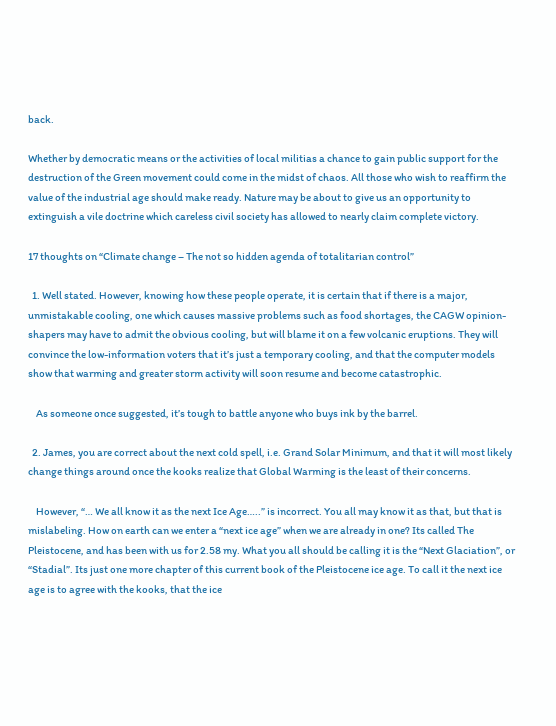back.

Whether by democratic means or the activities of local militias a chance to gain public support for the destruction of the Green movement could come in the midst of chaos. All those who wish to reaffirm the value of the industrial age should make ready. Nature may be about to give us an opportunity to extinguish a vile doctrine which careless civil society has allowed to nearly claim complete victory.

17 thoughts on “Climate change – The not so hidden agenda of totalitarian control”

  1. Well stated. However, knowing how these people operate, it is certain that if there is a major, unmistakable cooling, one which causes massive problems such as food shortages, the CAGW opinion-shapers may have to admit the obvious cooling, but will blame it on a few volcanic eruptions. They will convince the low-information voters that it’s just a temporary cooling, and that the computer models show that warming and greater storm activity will soon resume and become catastrophic.

    As someone once suggested, it’s tough to battle anyone who buys ink by the barrel.

  2. James, you are correct about the next cold spell, i.e. Grand Solar Minimum, and that it will most likely change things around once the kooks realize that Global Warming is the least of their concerns.

    However, “… We all know it as the next Ice Age…..” is incorrect. You all may know it as that, but that is mislabeling. How on earth can we enter a “next ice age” when we are already in one? Its called The Pleistocene, and has been with us for 2.58 my. What you all should be calling it is the “Next Glaciation”, or “Stadial”. Its just one more chapter of this current book of the Pleistocene ice age. To call it the next ice age is to agree with the kooks, that the ice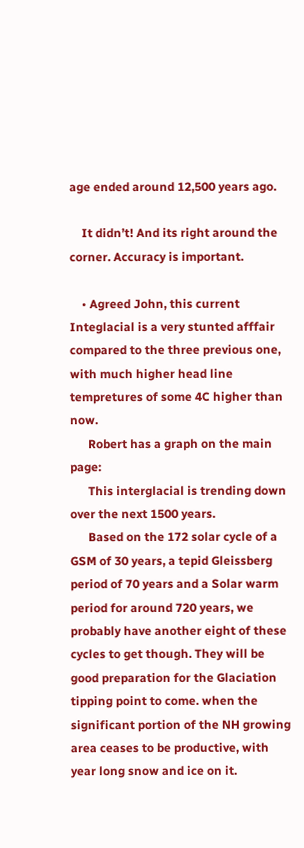age ended around 12,500 years ago.

    It didn’t! And its right around the corner. Accuracy is important.

    • Agreed John, this current Integlacial is a very stunted afffair compared to the three previous one, with much higher head line tempretures of some 4C higher than now.
      Robert has a graph on the main page:
      This interglacial is trending down over the next 1500 years.
      Based on the 172 solar cycle of a GSM of 30 years, a tepid Gleissberg period of 70 years and a Solar warm period for around 720 years, we probably have another eight of these cycles to get though. They will be good preparation for the Glaciation tipping point to come. when the significant portion of the NH growing area ceases to be productive, with year long snow and ice on it.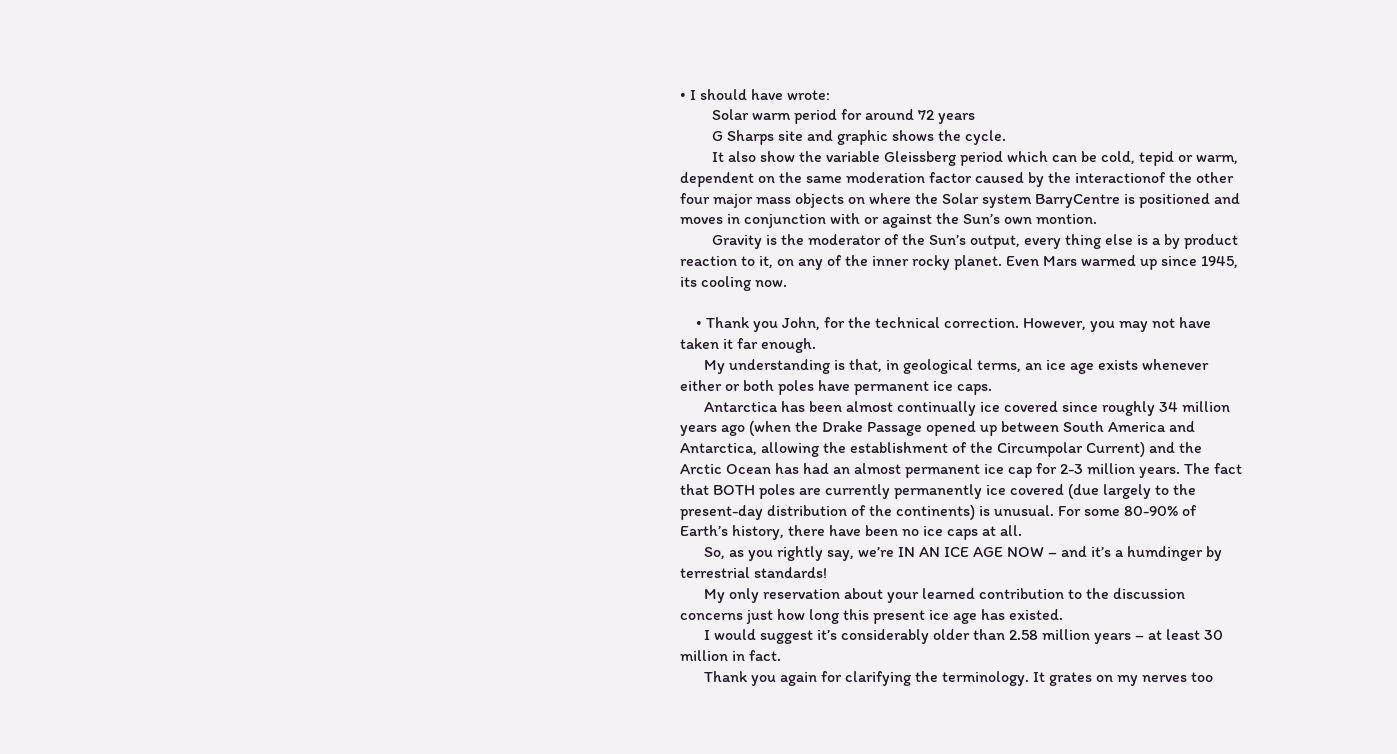• I should have wrote:
        Solar warm period for around 72 years
        G Sharps site and graphic shows the cycle.
        It also show the variable Gleissberg period which can be cold, tepid or warm, dependent on the same moderation factor caused by the interactionof the other four major mass objects on where the Solar system BarryCentre is positioned and moves in conjunction with or against the Sun’s own montion.
        Gravity is the moderator of the Sun’s output, every thing else is a by product reaction to it, on any of the inner rocky planet. Even Mars warmed up since 1945, its cooling now.

    • Thank you John, for the technical correction. However, you may not have taken it far enough.
      My understanding is that, in geological terms, an ice age exists whenever either or both poles have permanent ice caps.
      Antarctica has been almost continually ice covered since roughly 34 million years ago (when the Drake Passage opened up between South America and Antarctica, allowing the establishment of the Circumpolar Current) and the Arctic Ocean has had an almost permanent ice cap for 2-3 million years. The fact that BOTH poles are currently permanently ice covered (due largely to the present-day distribution of the continents) is unusual. For some 80-90% of Earth’s history, there have been no ice caps at all.
      So, as you rightly say, we’re IN AN ICE AGE NOW – and it’s a humdinger by terrestrial standards!
      My only reservation about your learned contribution to the discussion concerns just how long this present ice age has existed.
      I would suggest it’s considerably older than 2.58 million years – at least 30 million in fact.
      Thank you again for clarifying the terminology. It grates on my nerves too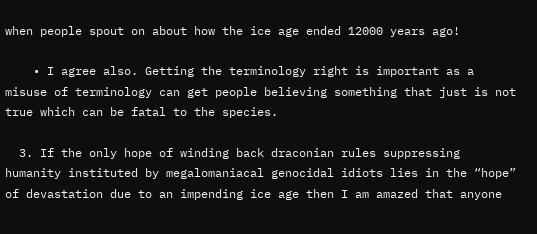when people spout on about how the ice age ended 12000 years ago!

    • I agree also. Getting the terminology right is important as a misuse of terminology can get people believing something that just is not true which can be fatal to the species.

  3. If the only hope of winding back draconian rules suppressing humanity instituted by megalomaniacal genocidal idiots lies in the “hope” of devastation due to an impending ice age then I am amazed that anyone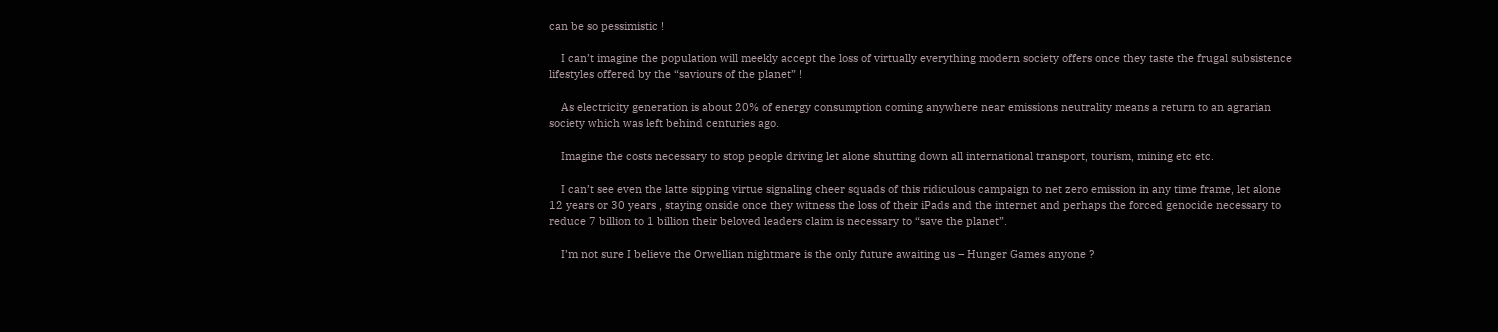can be so pessimistic !

    I can’t imagine the population will meekly accept the loss of virtually everything modern society offers once they taste the frugal subsistence lifestyles offered by the “saviours of the planet” !

    As electricity generation is about 20% of energy consumption coming anywhere near emissions neutrality means a return to an agrarian society which was left behind centuries ago.

    Imagine the costs necessary to stop people driving let alone shutting down all international transport, tourism, mining etc etc.

    I can’t see even the latte sipping virtue signaling cheer squads of this ridiculous campaign to net zero emission in any time frame, let alone 12 years or 30 years , staying onside once they witness the loss of their iPads and the internet and perhaps the forced genocide necessary to reduce 7 billion to 1 billion their beloved leaders claim is necessary to “save the planet”.

    I’m not sure I believe the Orwellian nightmare is the only future awaiting us – Hunger Games anyone ?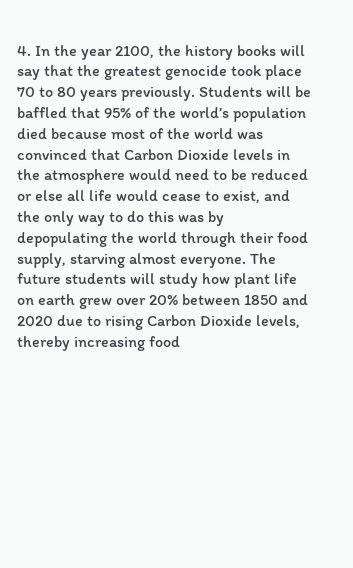4. In the year 2100, the history books will say that the greatest genocide took place 70 to 80 years previously. Students will be baffled that 95% of the world’s population died because most of the world was convinced that Carbon Dioxide levels in the atmosphere would need to be reduced or else all life would cease to exist, and the only way to do this was by depopulating the world through their food supply, starving almost everyone. The future students will study how plant life on earth grew over 20% between 1850 and 2020 due to rising Carbon Dioxide levels, thereby increasing food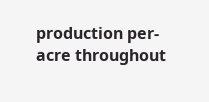production per-acre throughout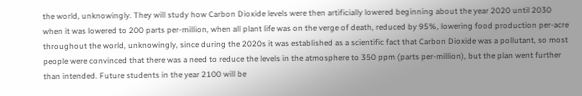the world, unknowingly. They will study how Carbon Dioxide levels were then artificially lowered beginning about the year 2020 until 2030 when it was lowered to 200 parts per-million, when all plant life was on the verge of death, reduced by 95%, lowering food production per-acre throughout the world, unknowingly, since during the 2020s it was established as a scientific fact that Carbon Dioxide was a pollutant, so most people were convinced that there was a need to reduce the levels in the atmosphere to 350 ppm (parts per-million), but the plan went further than intended. Future students in the year 2100 will be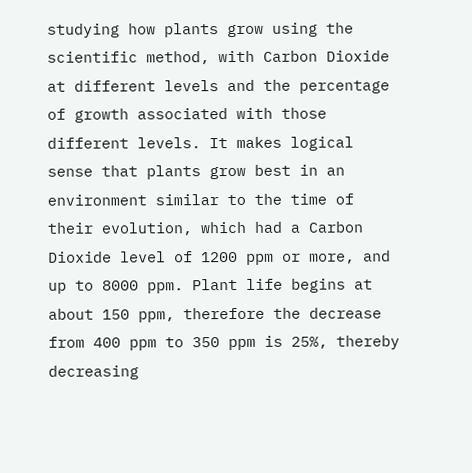studying how plants grow using the scientific method, with Carbon Dioxide at different levels and the percentage of growth associated with those different levels. It makes logical sense that plants grow best in an environment similar to the time of their evolution, which had a Carbon Dioxide level of 1200 ppm or more, and up to 8000 ppm. Plant life begins at about 150 ppm, therefore the decrease from 400 ppm to 350 ppm is 25%, thereby decreasing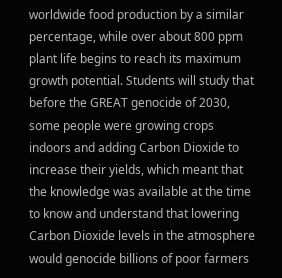worldwide food production by a similar percentage, while over about 800 ppm plant life begins to reach its maximum growth potential. Students will study that before the GREAT genocide of 2030, some people were growing crops indoors and adding Carbon Dioxide to increase their yields, which meant that the knowledge was available at the time to know and understand that lowering Carbon Dioxide levels in the atmosphere would genocide billions of poor farmers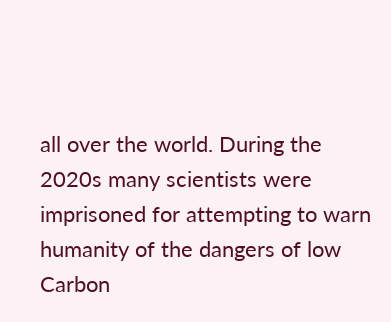all over the world. During the 2020s many scientists were imprisoned for attempting to warn humanity of the dangers of low Carbon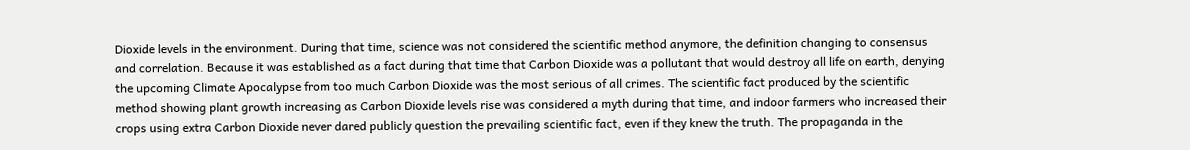Dioxide levels in the environment. During that time, science was not considered the scientific method anymore, the definition changing to consensus and correlation. Because it was established as a fact during that time that Carbon Dioxide was a pollutant that would destroy all life on earth, denying the upcoming Climate Apocalypse from too much Carbon Dioxide was the most serious of all crimes. The scientific fact produced by the scientific method showing plant growth increasing as Carbon Dioxide levels rise was considered a myth during that time, and indoor farmers who increased their crops using extra Carbon Dioxide never dared publicly question the prevailing scientific fact, even if they knew the truth. The propaganda in the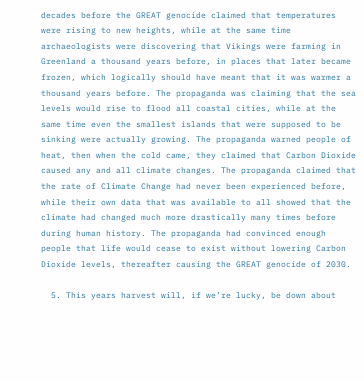decades before the GREAT genocide claimed that temperatures were rising to new heights, while at the same time archaeologists were discovering that Vikings were farming in Greenland a thousand years before, in places that later became frozen, which logically should have meant that it was warmer a thousand years before. The propaganda was claiming that the sea levels would rise to flood all coastal cities, while at the same time even the smallest islands that were supposed to be sinking were actually growing. The propaganda warned people of heat, then when the cold came, they claimed that Carbon Dioxide caused any and all climate changes. The propaganda claimed that the rate of Climate Change had never been experienced before, while their own data that was available to all showed that the climate had changed much more drastically many times before during human history. The propaganda had convinced enough people that life would cease to exist without lowering Carbon Dioxide levels, thereafter causing the GREAT genocide of 2030.

  5. This years harvest will, if we’re lucky, be down about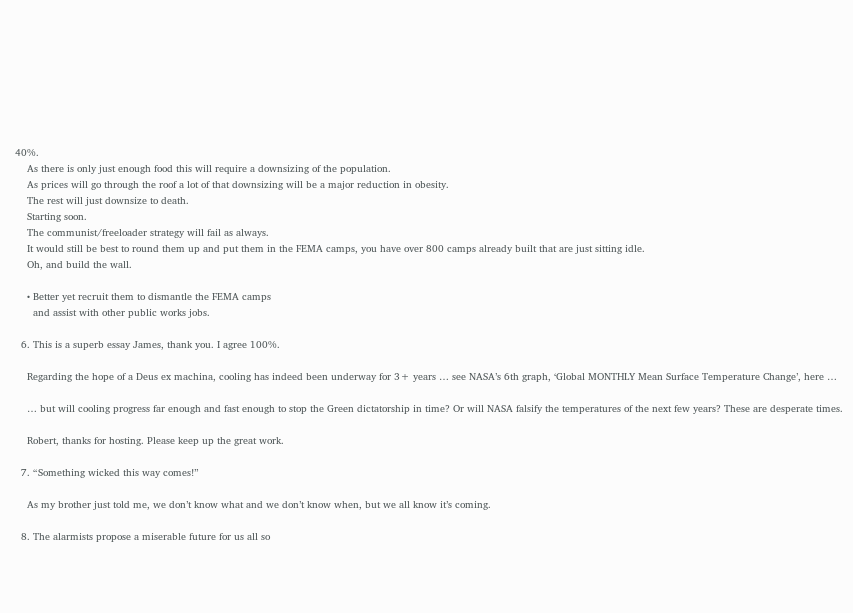40%.
    As there is only just enough food this will require a downsizing of the population.
    As prices will go through the roof a lot of that downsizing will be a major reduction in obesity.
    The rest will just downsize to death.
    Starting soon.
    The communist/freeloader strategy will fail as always.
    It would still be best to round them up and put them in the FEMA camps, you have over 800 camps already built that are just sitting idle.
    Oh, and build the wall.

    • Better yet recruit them to dismantle the FEMA camps
      and assist with other public works jobs.

  6. This is a superb essay James, thank you. I agree 100%.

    Regarding the hope of a Deus ex machina, cooling has indeed been underway for 3+ years … see NASA’s 6th graph, ‘Global MONTHLY Mean Surface Temperature Change’, here …

    … but will cooling progress far enough and fast enough to stop the Green dictatorship in time? Or will NASA falsify the temperatures of the next few years? These are desperate times.

    Robert, thanks for hosting. Please keep up the great work.

  7. “Something wicked this way comes!”

    As my brother just told me, we don’t know what and we don’t know when, but we all know it’s coming.

  8. The alarmists propose a miserable future for us all so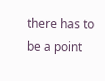there has to be a point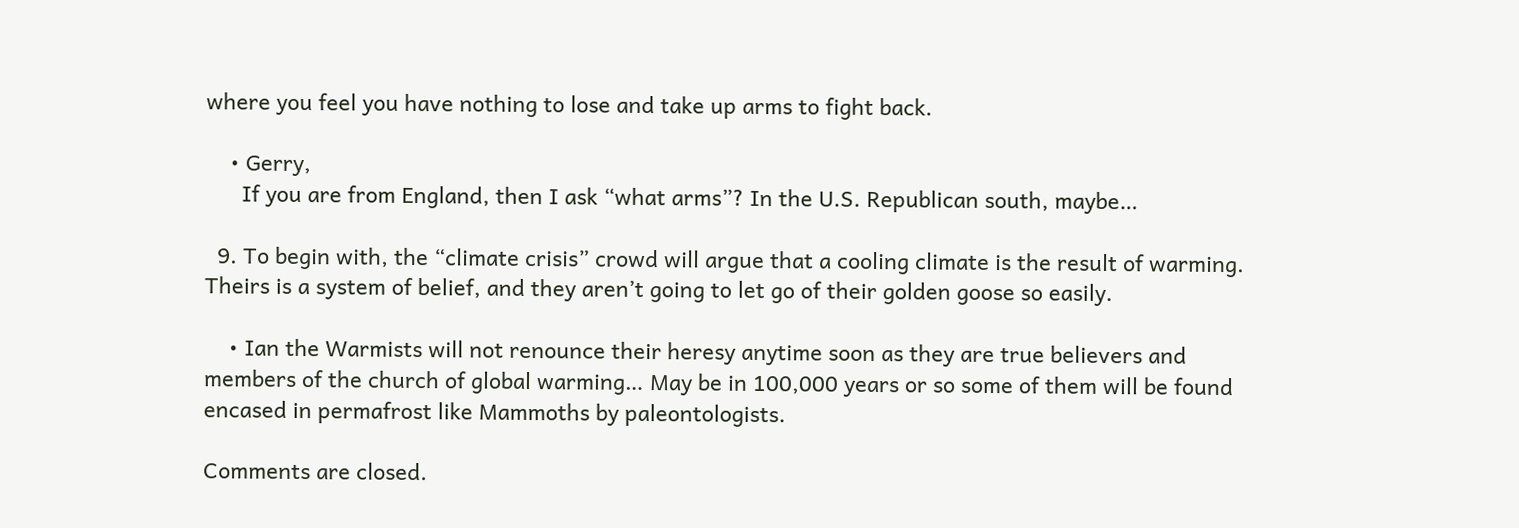where you feel you have nothing to lose and take up arms to fight back.

    • Gerry,
      If you are from England, then I ask “what arms”? In the U.S. Republican south, maybe…

  9. To begin with, the “climate crisis” crowd will argue that a cooling climate is the result of warming. Theirs is a system of belief, and they aren’t going to let go of their golden goose so easily.

    • Ian the Warmists will not renounce their heresy anytime soon as they are true believers and members of the church of global warming… May be in 100,000 years or so some of them will be found encased in permafrost like Mammoths by paleontologists.

Comments are closed.